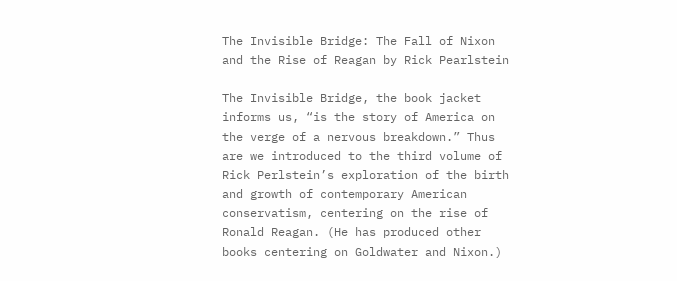The Invisible Bridge: The Fall of Nixon and the Rise of Reagan by Rick Pearlstein

The Invisible Bridge, the book jacket informs us, “is the story of America on the verge of a nervous breakdown.” Thus are we introduced to the third volume of Rick Perlstein’s exploration of the birth and growth of contemporary American conservatism, centering on the rise of Ronald Reagan. (He has produced other books centering on Goldwater and Nixon.)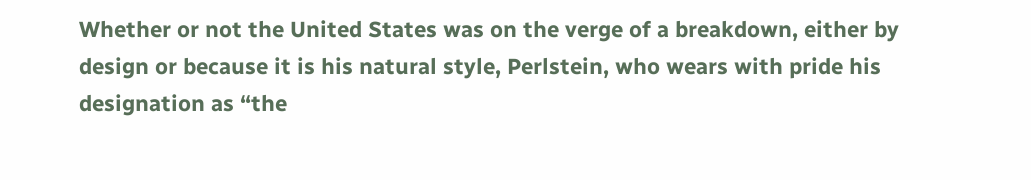Whether or not the United States was on the verge of a breakdown, either by design or because it is his natural style, Perlstein, who wears with pride his designation as “the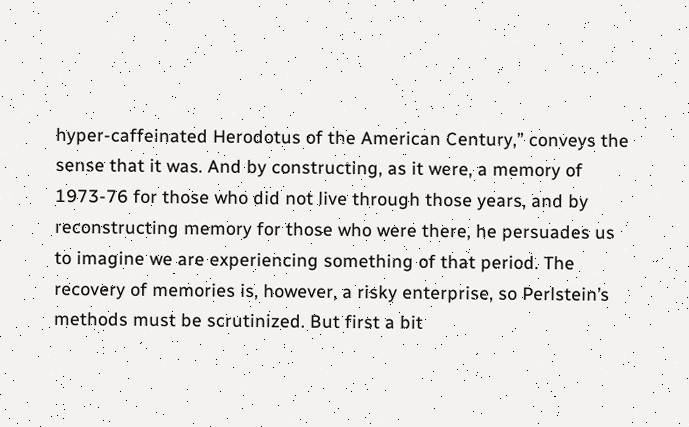hyper-caffeinated Herodotus of the American Century,” conveys the sense that it was. And by constructing, as it were, a memory of 1973-76 for those who did not live through those years, and by reconstructing memory for those who were there, he persuades us to imagine we are experiencing something of that period. The recovery of memories is, however, a risky enterprise, so Perlstein’s methods must be scrutinized. But first a bit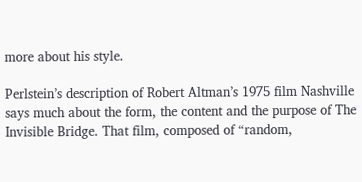more about his style.

Perlstein’s description of Robert Altman’s 1975 film Nashville says much about the form, the content and the purpose of The Invisible Bridge. That film, composed of “random,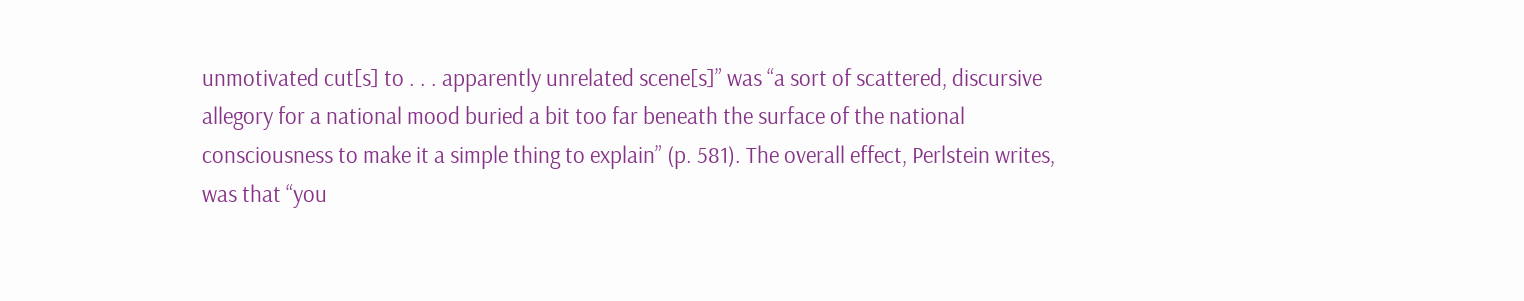unmotivated cut[s] to . . . apparently unrelated scene[s]” was “a sort of scattered, discursive allegory for a national mood buried a bit too far beneath the surface of the national consciousness to make it a simple thing to explain” (p. 581). The overall effect, Perlstein writes, was that “you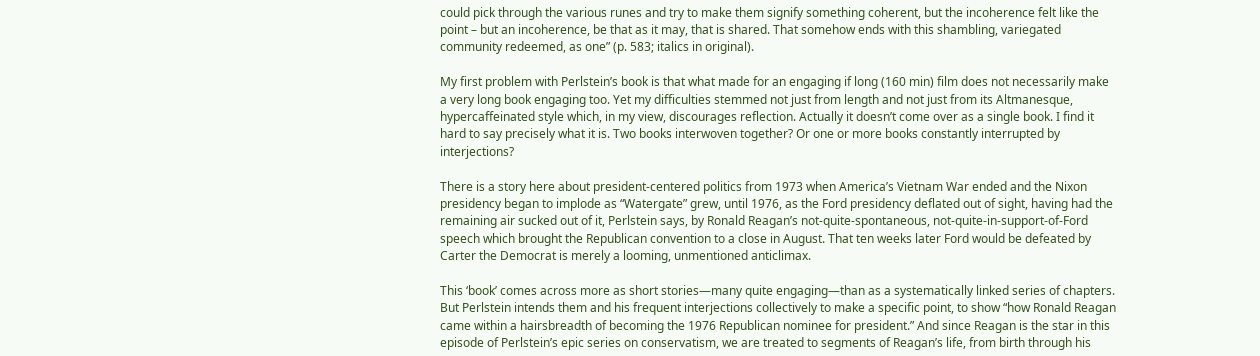could pick through the various runes and try to make them signify something coherent, but the incoherence felt like the point – but an incoherence, be that as it may, that is shared. That somehow ends with this shambling, variegated community redeemed, as one” (p. 583; italics in original).

My first problem with Perlstein’s book is that what made for an engaging if long (160 min) film does not necessarily make a very long book engaging too. Yet my difficulties stemmed not just from length and not just from its Altmanesque, hypercaffeinated style which, in my view, discourages reflection. Actually it doesn’t come over as a single book. I find it hard to say precisely what it is. Two books interwoven together? Or one or more books constantly interrupted by interjections?

There is a story here about president-centered politics from 1973 when America’s Vietnam War ended and the Nixon presidency began to implode as “Watergate” grew, until 1976, as the Ford presidency deflated out of sight, having had the remaining air sucked out of it, Perlstein says, by Ronald Reagan’s not-quite-spontaneous, not-quite-in-support-of-Ford speech which brought the Republican convention to a close in August. That ten weeks later Ford would be defeated by Carter the Democrat is merely a looming, unmentioned anticlimax.

This ‘book’ comes across more as short stories—many quite engaging—than as a systematically linked series of chapters. But Perlstein intends them and his frequent interjections collectively to make a specific point, to show “how Ronald Reagan came within a hairsbreadth of becoming the 1976 Republican nominee for president.” And since Reagan is the star in this episode of Perlstein’s epic series on conservatism, we are treated to segments of Reagan’s life, from birth through his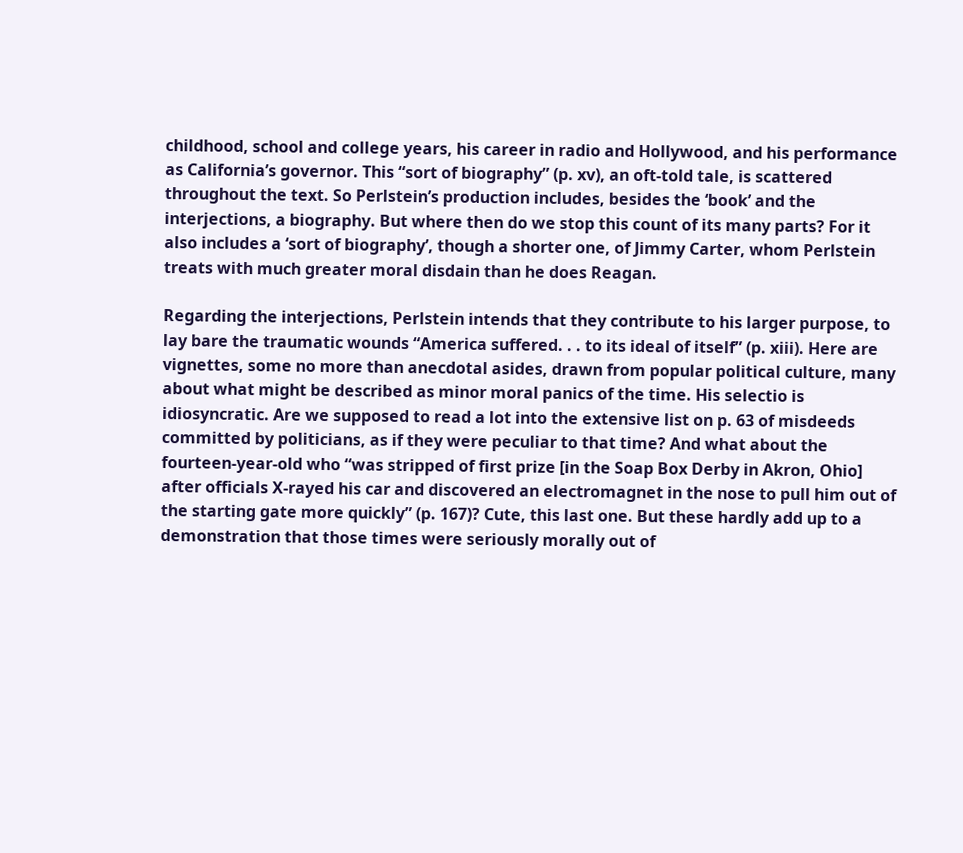childhood, school and college years, his career in radio and Hollywood, and his performance as California’s governor. This “sort of biography” (p. xv), an oft-told tale, is scattered throughout the text. So Perlstein’s production includes, besides the ‘book’ and the interjections, a biography. But where then do we stop this count of its many parts? For it also includes a ‘sort of biography’, though a shorter one, of Jimmy Carter, whom Perlstein treats with much greater moral disdain than he does Reagan.

Regarding the interjections, Perlstein intends that they contribute to his larger purpose, to lay bare the traumatic wounds “America suffered. . . to its ideal of itself” (p. xiii). Here are vignettes, some no more than anecdotal asides, drawn from popular political culture, many about what might be described as minor moral panics of the time. His selectio is idiosyncratic. Are we supposed to read a lot into the extensive list on p. 63 of misdeeds committed by politicians, as if they were peculiar to that time? And what about the fourteen-year-old who “was stripped of first prize [in the Soap Box Derby in Akron, Ohio] after officials X-rayed his car and discovered an electromagnet in the nose to pull him out of the starting gate more quickly” (p. 167)? Cute, this last one. But these hardly add up to a demonstration that those times were seriously morally out of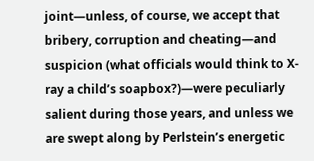joint—unless, of course, we accept that bribery, corruption and cheating—and suspicion (what officials would think to X-ray a child’s soapbox?)—were peculiarly salient during those years, and unless we are swept along by Perlstein’s energetic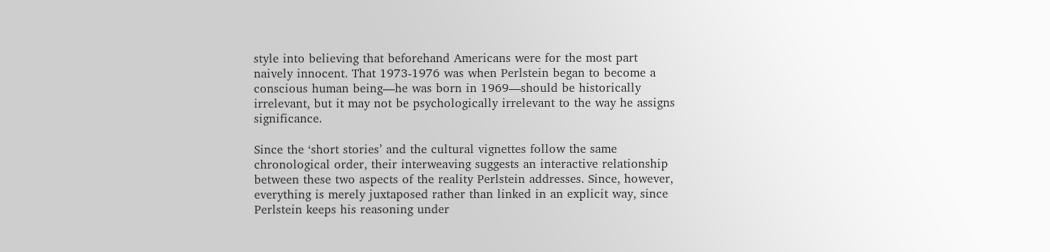style into believing that beforehand Americans were for the most part naively innocent. That 1973-1976 was when Perlstein began to become a conscious human being—he was born in 1969—should be historically irrelevant, but it may not be psychologically irrelevant to the way he assigns significance.

Since the ‘short stories’ and the cultural vignettes follow the same chronological order, their interweaving suggests an interactive relationship between these two aspects of the reality Perlstein addresses. Since, however, everything is merely juxtaposed rather than linked in an explicit way, since Perlstein keeps his reasoning under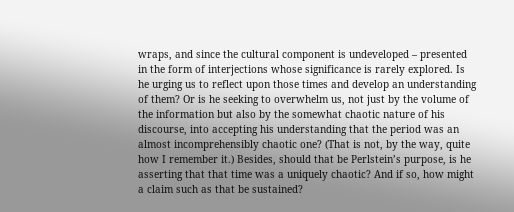wraps, and since the cultural component is undeveloped – presented in the form of interjections whose significance is rarely explored. Is he urging us to reflect upon those times and develop an understanding of them? Or is he seeking to overwhelm us, not just by the volume of the information but also by the somewhat chaotic nature of his discourse, into accepting his understanding that the period was an almost incomprehensibly chaotic one? (That is not, by the way, quite how I remember it.) Besides, should that be Perlstein’s purpose, is he asserting that that time was a uniquely chaotic? And if so, how might a claim such as that be sustained?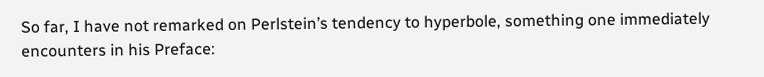So far, I have not remarked on Perlstein’s tendency to hyperbole, something one immediately encounters in his Preface: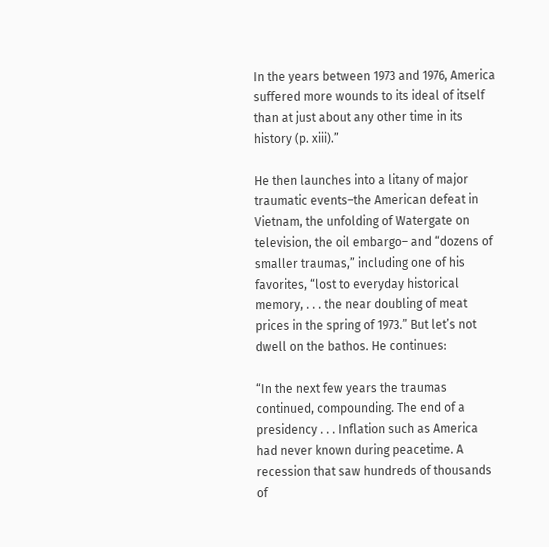In the years between 1973 and 1976, America suffered more wounds to its ideal of itself than at just about any other time in its history (p. xiii).”

He then launches into a litany of major traumatic events–the American defeat in Vietnam, the unfolding of Watergate on television, the oil embargo– and “dozens of smaller traumas,” including one of his favorites, “lost to everyday historical memory, . . . the near doubling of meat prices in the spring of 1973.” But let’s not dwell on the bathos. He continues:

“In the next few years the traumas continued, compounding. The end of a presidency . . . Inflation such as America had never known during peacetime. A recession that saw hundreds of thousands of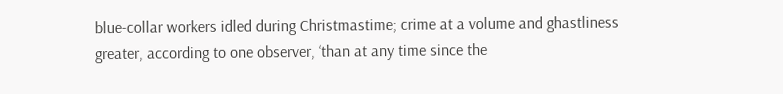blue-collar workers idled during Christmastime; crime at a volume and ghastliness greater, according to one observer, ‘than at any time since the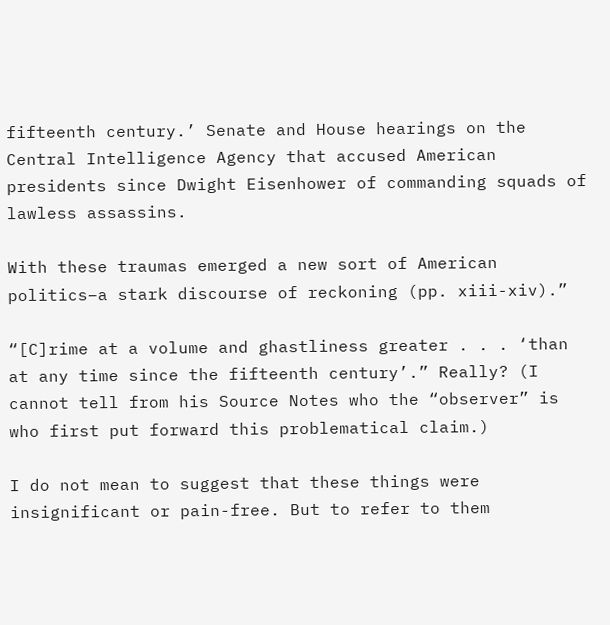fifteenth century.’ Senate and House hearings on the Central Intelligence Agency that accused American presidents since Dwight Eisenhower of commanding squads of lawless assassins.

With these traumas emerged a new sort of American politics–a stark discourse of reckoning (pp. xiii-xiv).”

“[C]rime at a volume and ghastliness greater . . . ‘than at any time since the fifteenth century’.” Really? (I cannot tell from his Source Notes who the “observer” is who first put forward this problematical claim.)

I do not mean to suggest that these things were insignificant or pain-free. But to refer to them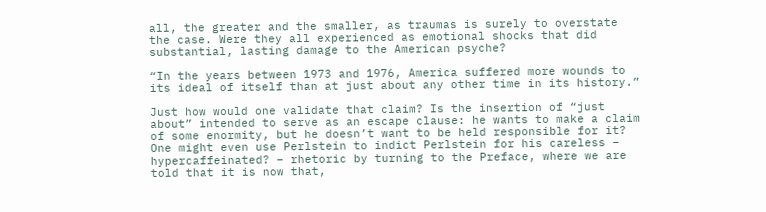all, the greater and the smaller, as traumas is surely to overstate the case. Were they all experienced as emotional shocks that did substantial, lasting damage to the American psyche?

“In the years between 1973 and 1976, America suffered more wounds to its ideal of itself than at just about any other time in its history.”

Just how would one validate that claim? Is the insertion of “just about” intended to serve as an escape clause: he wants to make a claim of some enormity, but he doesn’t want to be held responsible for it? One might even use Perlstein to indict Perlstein for his careless – hypercaffeinated? – rhetoric by turning to the Preface, where we are told that it is now that,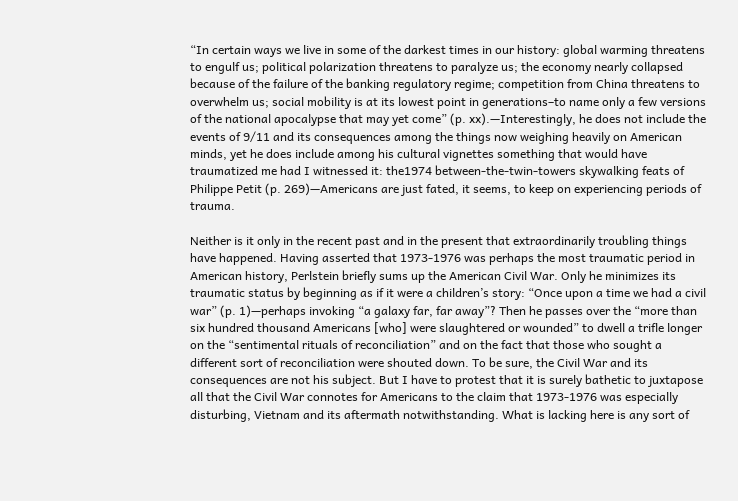“In certain ways we live in some of the darkest times in our history: global warming threatens to engulf us; political polarization threatens to paralyze us; the economy nearly collapsed because of the failure of the banking regulatory regime; competition from China threatens to overwhelm us; social mobility is at its lowest point in generations–to name only a few versions of the national apocalypse that may yet come” (p. xx).—Interestingly, he does not include the events of 9/11 and its consequences among the things now weighing heavily on American minds, yet he does include among his cultural vignettes something that would have traumatized me had I witnessed it: the1974 between-the-twin-towers skywalking feats of Philippe Petit (p. 269)—Americans are just fated, it seems, to keep on experiencing periods of trauma.

Neither is it only in the recent past and in the present that extraordinarily troubling things have happened. Having asserted that 1973-1976 was perhaps the most traumatic period in American history, Perlstein briefly sums up the American Civil War. Only he minimizes its traumatic status by beginning as if it were a children’s story: “Once upon a time we had a civil war” (p. 1)—perhaps invoking “a galaxy far, far away”? Then he passes over the “more than six hundred thousand Americans [who] were slaughtered or wounded” to dwell a trifle longer on the “sentimental rituals of reconciliation” and on the fact that those who sought a different sort of reconciliation were shouted down. To be sure, the Civil War and its consequences are not his subject. But I have to protest that it is surely bathetic to juxtapose all that the Civil War connotes for Americans to the claim that 1973-1976 was especially disturbing, Vietnam and its aftermath notwithstanding. What is lacking here is any sort of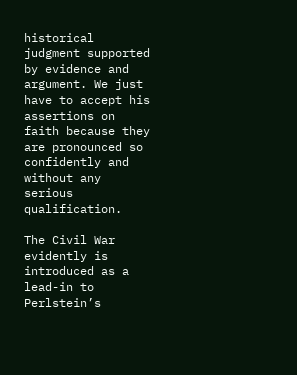historical judgment supported by evidence and argument. We just have to accept his assertions on faith because they are pronounced so confidently and without any serious qualification.

The Civil War evidently is introduced as a lead-in to Perlstein’s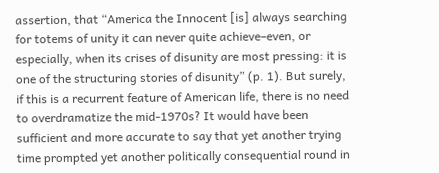assertion, that “America the Innocent [is] always searching for totems of unity it can never quite achieve–even, or especially, when its crises of disunity are most pressing: it is one of the structuring stories of disunity” (p. 1). But surely, if this is a recurrent feature of American life, there is no need to overdramatize the mid-1970s? It would have been sufficient and more accurate to say that yet another trying time prompted yet another politically consequential round in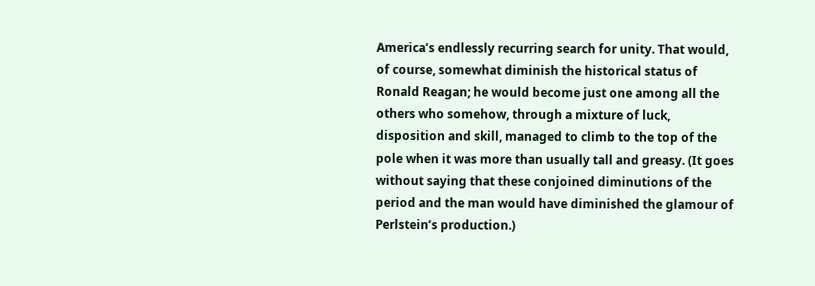America’s endlessly recurring search for unity. That would, of course, somewhat diminish the historical status of Ronald Reagan; he would become just one among all the others who somehow, through a mixture of luck, disposition and skill, managed to climb to the top of the pole when it was more than usually tall and greasy. (It goes without saying that these conjoined diminutions of the period and the man would have diminished the glamour of Perlstein’s production.)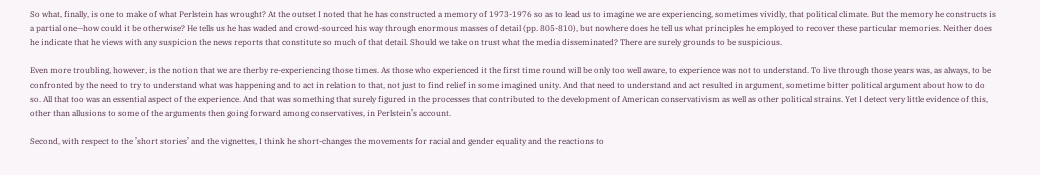So what, finally, is one to make of what Perlstein has wrought? At the outset I noted that he has constructed a memory of 1973-1976 so as to lead us to imagine we are experiencing, sometimes vividly, that political climate. But the memory he constructs is a partial one—how could it be otherwise? He tells us he has waded and crowd-sourced his way through enormous masses of detail (pp. 805-810), but nowhere does he tell us what principles he employed to recover these particular memories. Neither does he indicate that he views with any suspicion the news reports that constitute so much of that detail. Should we take on trust what the media disseminated? There are surely grounds to be suspicious.

Even more troubling, however, is the notion that we are therby re-experiencing those times. As those who experienced it the first time round will be only too well aware, to experience was not to understand. To live through those years was, as always, to be confronted by the need to try to understand what was happening and to act in relation to that, not just to find relief in some imagined unity. And that need to understand and act resulted in argument, sometime bitter political argument about how to do so. All that too was an essential aspect of the experience. And that was something that surely figured in the processes that contributed to the development of American conservativism as well as other political strains. Yet I detect very little evidence of this, other than allusions to some of the arguments then going forward among conservatives, in Perlstein’s account.

Second, with respect to the ’short stories’ and the vignettes, I think he short-changes the movements for racial and gender equality and the reactions to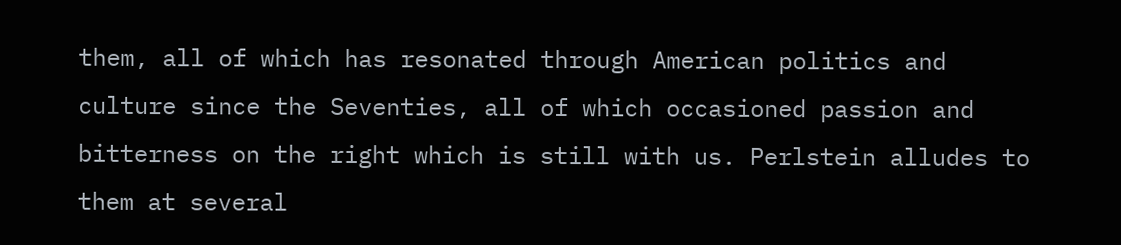them, all of which has resonated through American politics and culture since the Seventies, all of which occasioned passion and bitterness on the right which is still with us. Perlstein alludes to them at several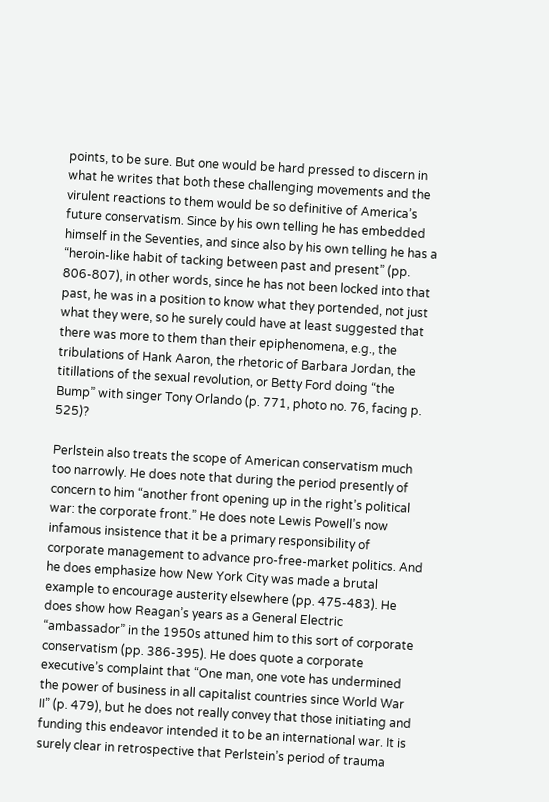points, to be sure. But one would be hard pressed to discern in what he writes that both these challenging movements and the virulent reactions to them would be so definitive of America’s future conservatism. Since by his own telling he has embedded himself in the Seventies, and since also by his own telling he has a “heroin-like habit of tacking between past and present” (pp. 806-807), in other words, since he has not been locked into that past, he was in a position to know what they portended, not just what they were, so he surely could have at least suggested that there was more to them than their epiphenomena, e.g., the tribulations of Hank Aaron, the rhetoric of Barbara Jordan, the titillations of the sexual revolution, or Betty Ford doing “the Bump” with singer Tony Orlando (p. 771, photo no. 76, facing p. 525)?

Perlstein also treats the scope of American conservatism much too narrowly. He does note that during the period presently of concern to him “another front opening up in the right’s political war: the corporate front.” He does note Lewis Powell’s now infamous insistence that it be a primary responsibility of corporate management to advance pro-free-market politics. And he does emphasize how New York City was made a brutal example to encourage austerity elsewhere (pp. 475-483). He does show how Reagan’s years as a General Electric “ambassador” in the 1950s attuned him to this sort of corporate conservatism (pp. 386-395). He does quote a corporate executive’s complaint that “One man, one vote has undermined the power of business in all capitalist countries since World War II” (p. 479), but he does not really convey that those initiating and funding this endeavor intended it to be an international war. It is surely clear in retrospective that Perlstein’s period of trauma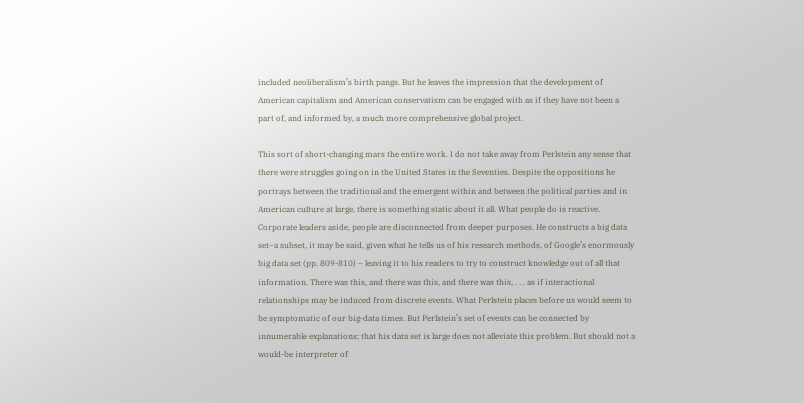included neoliberalism’s birth pangs. But he leaves the impression that the development of American capitalism and American conservatism can be engaged with as if they have not been a part of, and informed by, a much more comprehensive global project.

This sort of short-changing mars the entire work. I do not take away from Perlstein any sense that there were struggles going on in the United States in the Seventies. Despite the oppositions he portrays between the traditional and the emergent within and between the political parties and in American culture at large, there is something static about it all. What people do is reactive. Corporate leaders aside, people are disconnected from deeper purposes. He constructs a big data set–a subset, it may be said, given what he tells us of his research methods, of Google’s enormously big data set (pp. 809-810) – leaving it to his readers to try to construct knowledge out of all that information. There was this, and there was this, and there was this, . . . as if interactional relationships may be induced from discrete events. What Perlstein places before us would seem to be symptomatic of our big-data times. But Perlstein’s set of events can be connected by innumerable explanations; that his data set is large does not alleviate this problem. But should not a would-be interpreter of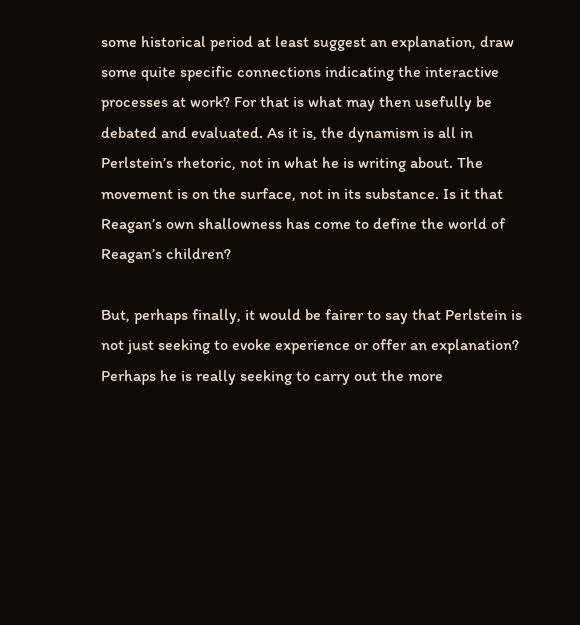some historical period at least suggest an explanation, draw some quite specific connections indicating the interactive processes at work? For that is what may then usefully be debated and evaluated. As it is, the dynamism is all in Perlstein’s rhetoric, not in what he is writing about. The movement is on the surface, not in its substance. Is it that Reagan’s own shallowness has come to define the world of Reagan’s children?

But, perhaps finally, it would be fairer to say that Perlstein is not just seeking to evoke experience or offer an explanation? Perhaps he is really seeking to carry out the more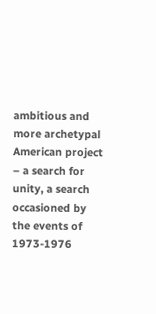ambitious and more archetypal American project – a search for unity, a search occasioned by the events of 1973-1976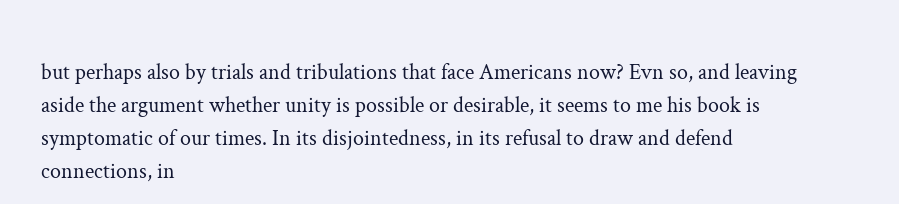but perhaps also by trials and tribulations that face Americans now? Evn so, and leaving aside the argument whether unity is possible or desirable, it seems to me his book is symptomatic of our times. In its disjointedness, in its refusal to draw and defend connections, in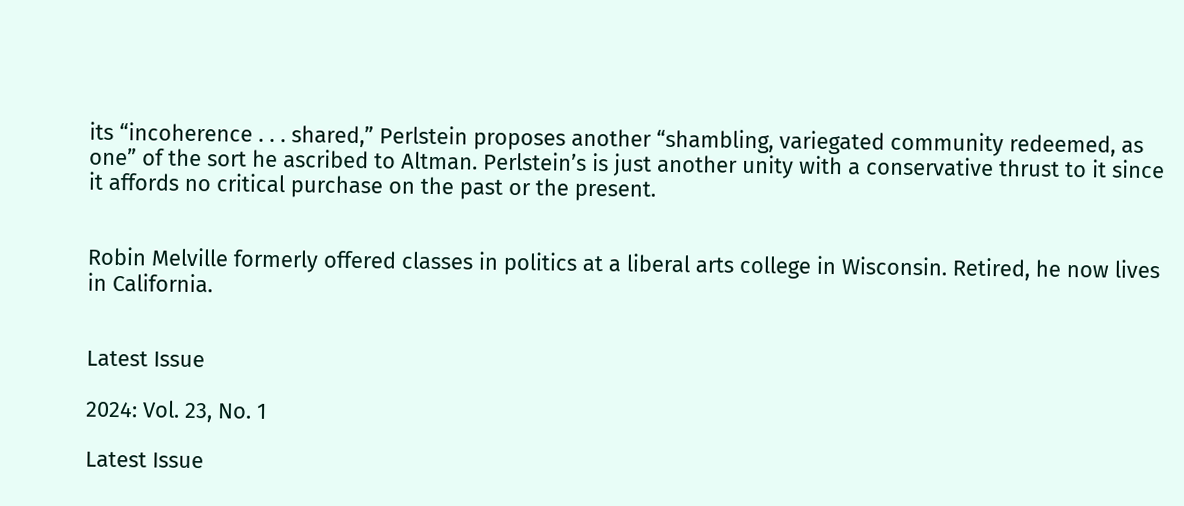its “incoherence . . . shared,” Perlstein proposes another “shambling, variegated community redeemed, as one” of the sort he ascribed to Altman. Perlstein’s is just another unity with a conservative thrust to it since it affords no critical purchase on the past or the present.


Robin Melville formerly offered classes in politics at a liberal arts college in Wisconsin. Retired, he now lives in California.


Latest Issue

2024: Vol. 23, No. 1

Latest Issue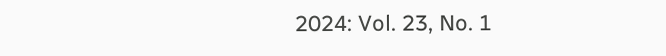2024: Vol. 23, No. 1